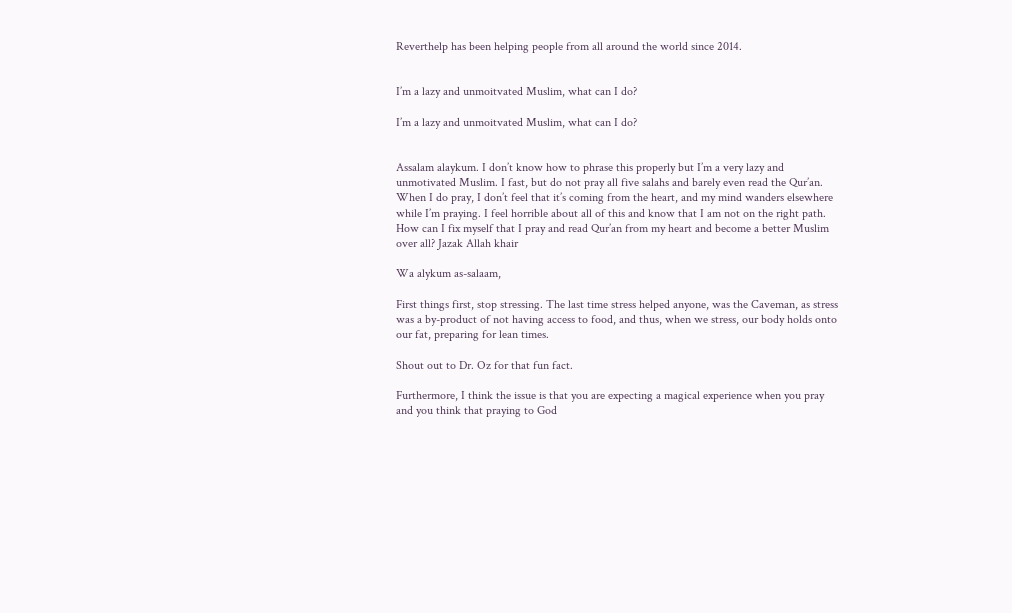Reverthelp has been helping people from all around the world since 2014.


I’m a lazy and unmoitvated Muslim, what can I do?

I’m a lazy and unmoitvated Muslim, what can I do?


Assalam alaykum. I don’t know how to phrase this properly but I’m a very lazy and unmotivated Muslim. I fast, but do not pray all five salahs and barely even read the Qur’an. When I do pray, I don’t feel that it’s coming from the heart, and my mind wanders elsewhere while I’m praying. I feel horrible about all of this and know that I am not on the right path. How can I fix myself that I pray and read Qur’an from my heart and become a better Muslim over all? Jazak Allah khair

Wa alykum as-salaam,

First things first, stop stressing. The last time stress helped anyone, was the Caveman, as stress was a by-product of not having access to food, and thus, when we stress, our body holds onto our fat, preparing for lean times.

Shout out to Dr. Oz for that fun fact.

Furthermore, I think the issue is that you are expecting a magical experience when you pray and you think that praying to God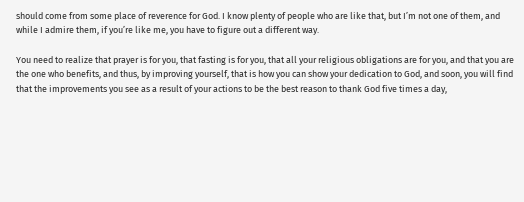should come from some place of reverence for God. I know plenty of people who are like that, but I’m not one of them, and while I admire them, if you’re like me, you have to figure out a different way.

You need to realize that prayer is for you, that fasting is for you, that all your religious obligations are for you, and that you are the one who benefits, and thus, by improving yourself, that is how you can show your dedication to God, and soon, you will find that the improvements you see as a result of your actions to be the best reason to thank God five times a day,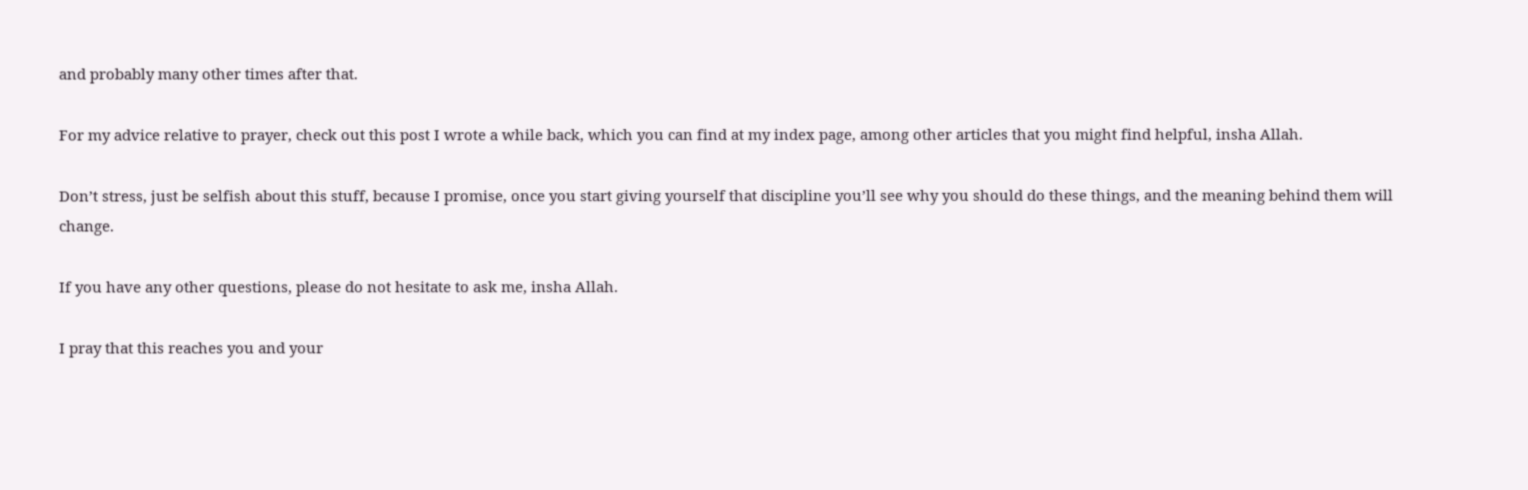and probably many other times after that.

For my advice relative to prayer, check out this post I wrote a while back, which you can find at my index page, among other articles that you might find helpful, insha Allah.

Don’t stress, just be selfish about this stuff, because I promise, once you start giving yourself that discipline you’ll see why you should do these things, and the meaning behind them will change.

If you have any other questions, please do not hesitate to ask me, insha Allah.

I pray that this reaches you and your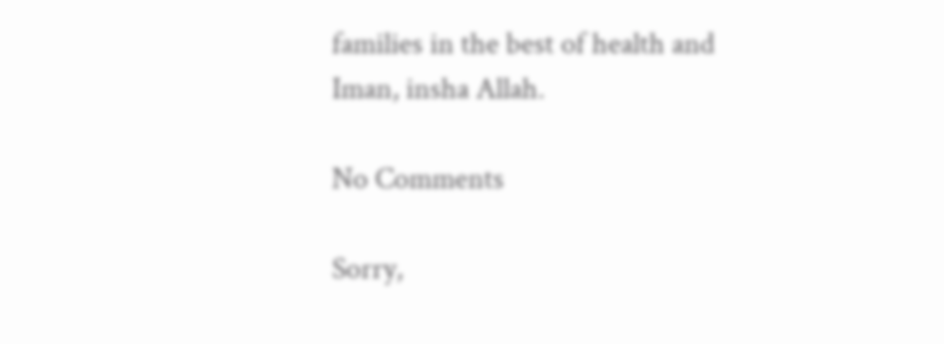families in the best of health and Iman, insha Allah.

No Comments

Sorry,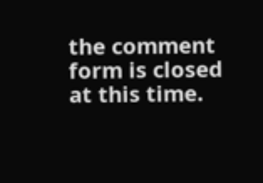the comment form is closed at this time.